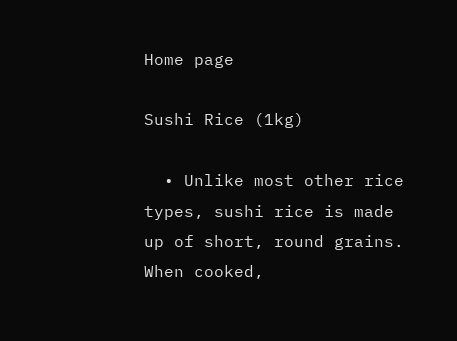Home page

Sushi Rice (1kg)

  • Unlike most other rice types, sushi rice is made up of short, round grains. When cooked,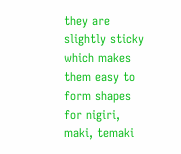they are slightly sticky which makes them easy to form shapes for nigiri, maki, temaki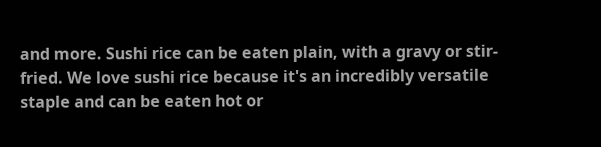and more. Sushi rice can be eaten plain, with a gravy or stir-fried. We love sushi rice because it's an incredibly versatile staple and can be eaten hot or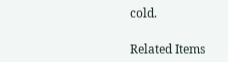cold.

Related Items